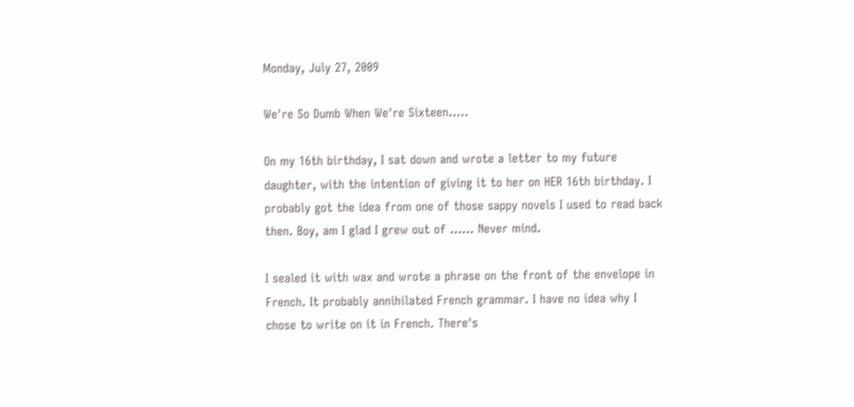Monday, July 27, 2009

We're So Dumb When We're Sixteen.....

On my 16th birthday, I sat down and wrote a letter to my future daughter, with the intention of giving it to her on HER 16th birthday. I probably got the idea from one of those sappy novels I used to read back then. Boy, am I glad I grew out of ...... Never mind.

I sealed it with wax and wrote a phrase on the front of the envelope in French. It probably annihilated French grammar. I have no idea why I chose to write on it in French. There's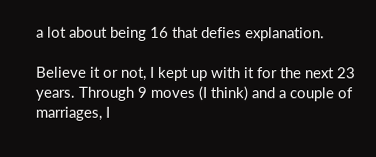a lot about being 16 that defies explanation.

Believe it or not, I kept up with it for the next 23 years. Through 9 moves (I think) and a couple of marriages, I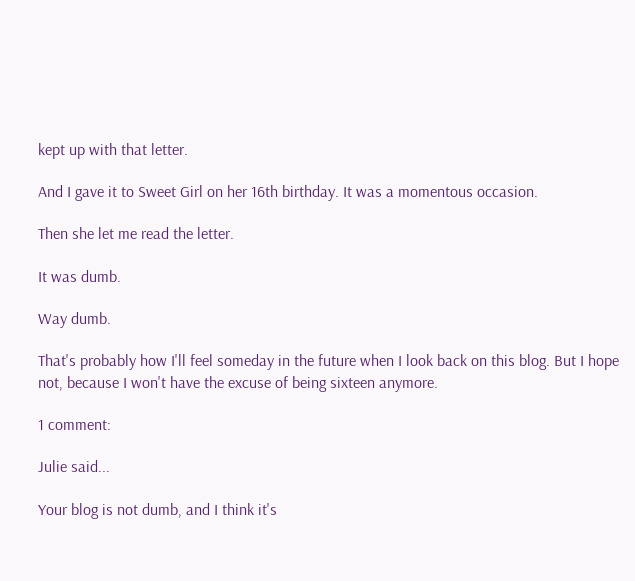kept up with that letter.

And I gave it to Sweet Girl on her 16th birthday. It was a momentous occasion.

Then she let me read the letter.

It was dumb.

Way dumb.

That's probably how I'll feel someday in the future when I look back on this blog. But I hope not, because I won't have the excuse of being sixteen anymore.

1 comment:

Julie said...

Your blog is not dumb, and I think it's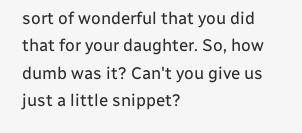sort of wonderful that you did that for your daughter. So, how dumb was it? Can't you give us just a little snippet?